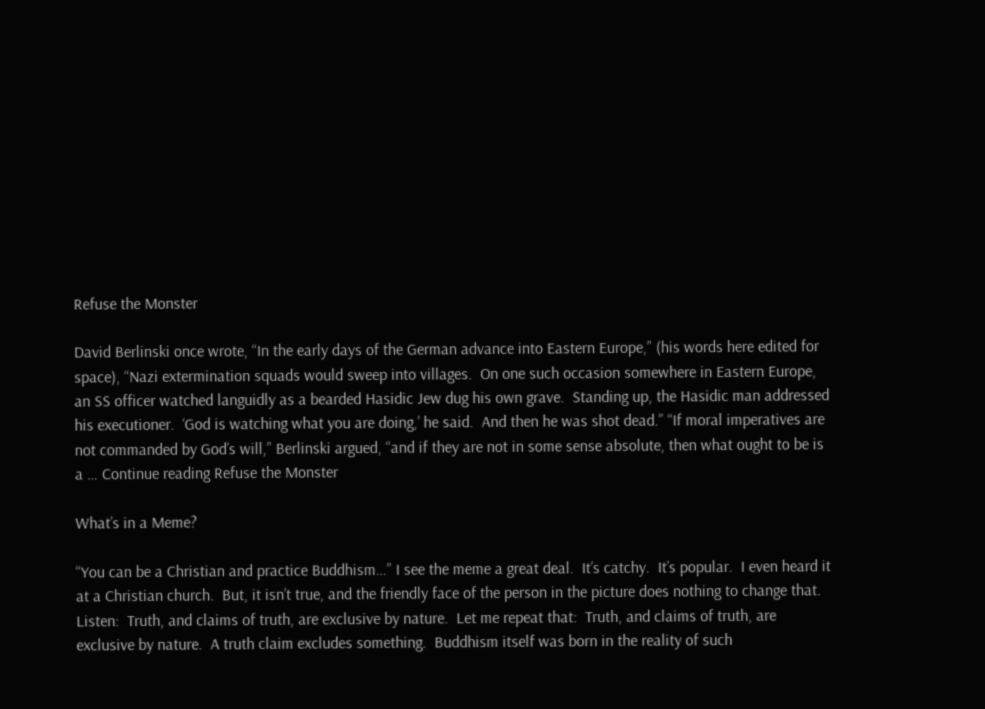Refuse the Monster

David Berlinski once wrote, “In the early days of the German advance into Eastern Europe,” (his words here edited for space), “Nazi extermination squads would sweep into villages.  On one such occasion somewhere in Eastern Europe, an SS officer watched languidly as a bearded Hasidic Jew dug his own grave.  Standing up, the Hasidic man addressed his executioner.  ‘God is watching what you are doing,’ he said.  And then he was shot dead.” “If moral imperatives are not commanded by God’s will,” Berlinski argued, “and if they are not in some sense absolute, then what ought to be is a … Continue reading Refuse the Monster

What’s in a Meme?

“You can be a Christian and practice Buddhism…” I see the meme a great deal.  It’s catchy.  It’s popular.  I even heard it at a Christian church.  But, it isn’t true, and the friendly face of the person in the picture does nothing to change that. Listen:  Truth, and claims of truth, are exclusive by nature.  Let me repeat that:  Truth, and claims of truth, are exclusive by nature.  A truth claim excludes something.  Buddhism itself was born in the reality of such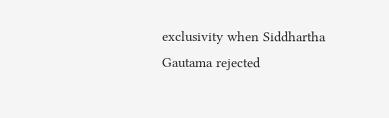exclusivity when Siddhartha Gautama rejected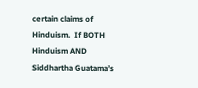certain claims of Hinduism.  If BOTH Hinduism AND Siddhartha Guatama’s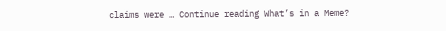claims were … Continue reading What’s in a Meme?